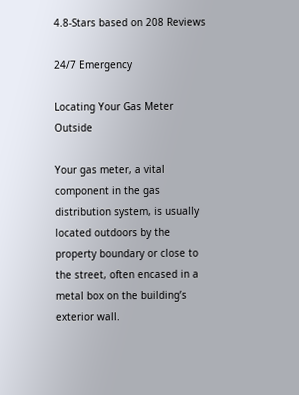4.8-Stars based on 208 Reviews

24/7 Emergency

Locating Your Gas Meter Outside

Your gas meter, a vital component in the gas distribution system, is usually located outdoors by the property boundary or close to the street, often encased in a metal box on the building’s exterior wall.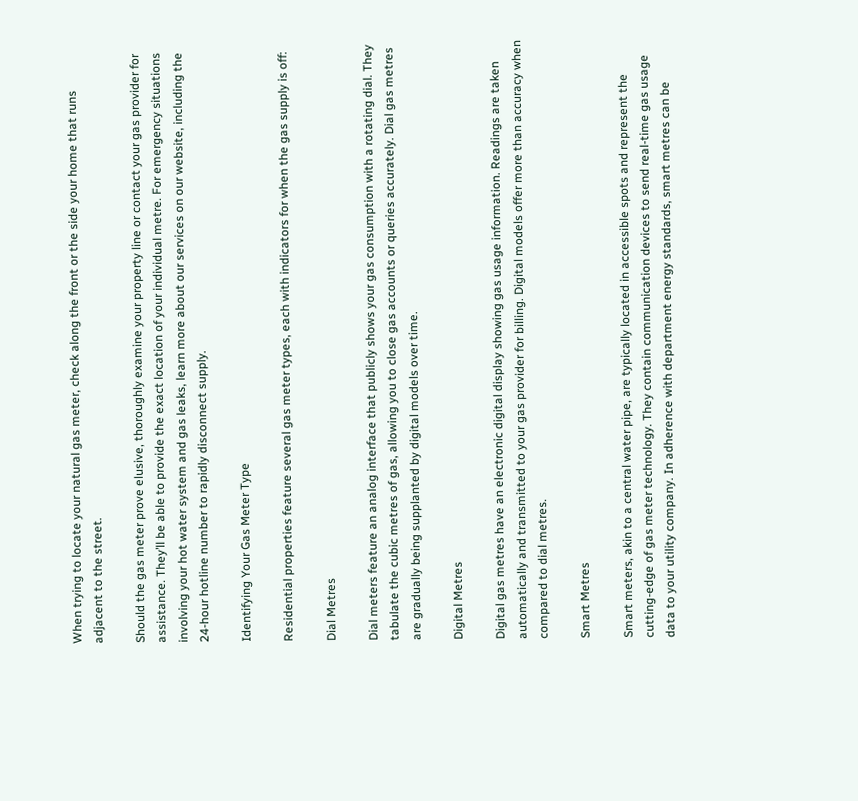When trying to locate your natural gas meter, check along the front or the side your home that runs adjacent to the street.

Should the gas meter prove elusive, thoroughly examine your property line or contact your gas provider for assistance. They’ll be able to provide the exact location of your individual metre. For emergency situations involving your hot water system and gas leaks, learn more about our services on our website, including the 24-hour hotline number to rapidly disconnect supply.

Identifying Your Gas Meter Type

Residential properties feature several gas meter types, each with indicators for when the gas supply is off:

Dial Metres

Dial meters feature an analog interface that publicly shows your gas consumption with a rotating dial. They tabulate the cubic metres of gas, allowing you to close gas accounts or queries accurately. Dial gas metres are gradually being supplanted by digital models over time.

Digital Metres

Digital gas metres have an electronic digital display showing gas usage information. Readings are taken automatically and transmitted to your gas provider for billing. Digital models offer more than accuracy when compared to dial metres.

Smart Metres

Smart meters, akin to a central water pipe, are typically located in accessible spots and represent the cutting-edge of gas meter technology. They contain communication devices to send real-time gas usage data to your utility company. In adherence with department energy standards, smart metres can be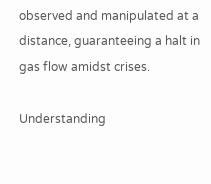observed and manipulated at a distance, guaranteeing a halt in gas flow amidst crises.

Understanding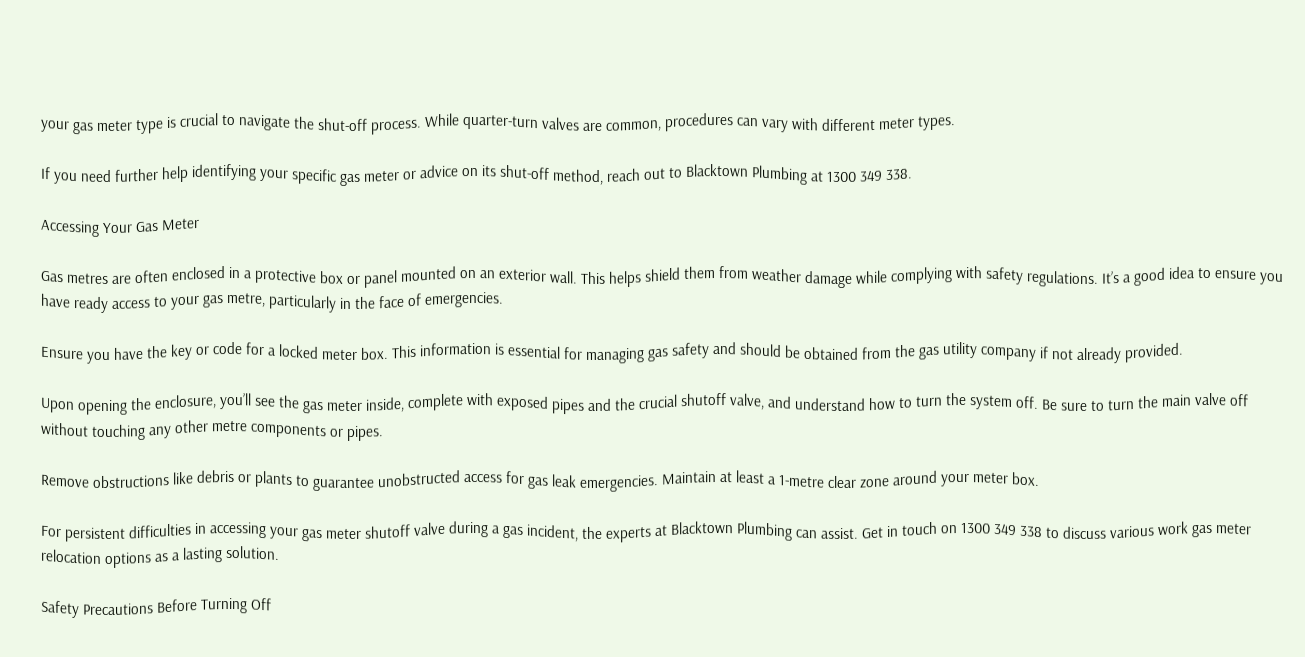your gas meter type is crucial to navigate the shut-off process. While quarter-turn valves are common, procedures can vary with different meter types.

If you need further help identifying your specific gas meter or advice on its shut-off method, reach out to Blacktown Plumbing at 1300 349 338.

Accessing Your Gas Meter

Gas metres are often enclosed in a protective box or panel mounted on an exterior wall. This helps shield them from weather damage while complying with safety regulations. It’s a good idea to ensure you have ready access to your gas metre, particularly in the face of emergencies.

Ensure you have the key or code for a locked meter box. This information is essential for managing gas safety and should be obtained from the gas utility company if not already provided.

Upon opening the enclosure, you’ll see the gas meter inside, complete with exposed pipes and the crucial shutoff valve, and understand how to turn the system off. Be sure to turn the main valve off without touching any other metre components or pipes.

Remove obstructions like debris or plants to guarantee unobstructed access for gas leak emergencies. Maintain at least a 1-metre clear zone around your meter box.

For persistent difficulties in accessing your gas meter shutoff valve during a gas incident, the experts at Blacktown Plumbing can assist. Get in touch on 1300 349 338 to discuss various work gas meter relocation options as a lasting solution.

Safety Precautions Before Turning Off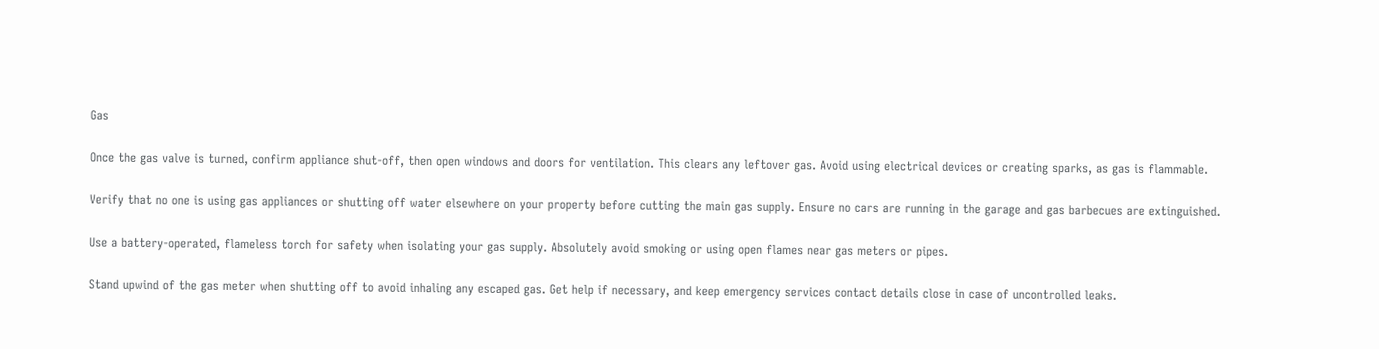Gas

Once the gas valve is turned, confirm appliance shut-off, then open windows and doors for ventilation. This clears any leftover gas. Avoid using electrical devices or creating sparks, as gas is flammable.

Verify that no one is using gas appliances or shutting off water elsewhere on your property before cutting the main gas supply. Ensure no cars are running in the garage and gas barbecues are extinguished.

Use a battery-operated, flameless torch for safety when isolating your gas supply. Absolutely avoid smoking or using open flames near gas meters or pipes.

Stand upwind of the gas meter when shutting off to avoid inhaling any escaped gas. Get help if necessary, and keep emergency services contact details close in case of uncontrolled leaks.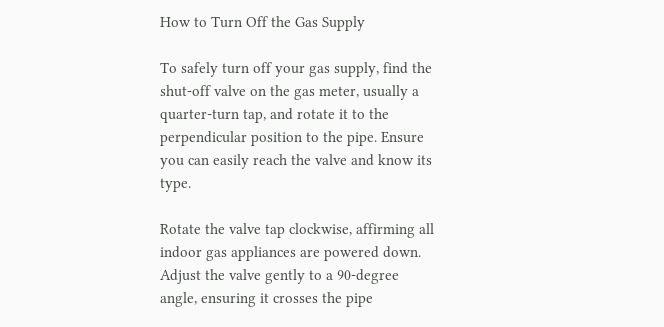How to Turn Off the Gas Supply

To safely turn off your gas supply, find the shut-off valve on the gas meter, usually a quarter-turn tap, and rotate it to the perpendicular position to the pipe. Ensure you can easily reach the valve and know its type.

Rotate the valve tap clockwise, affirming all indoor gas appliances are powered down. Adjust the valve gently to a 90-degree angle, ensuring it crosses the pipe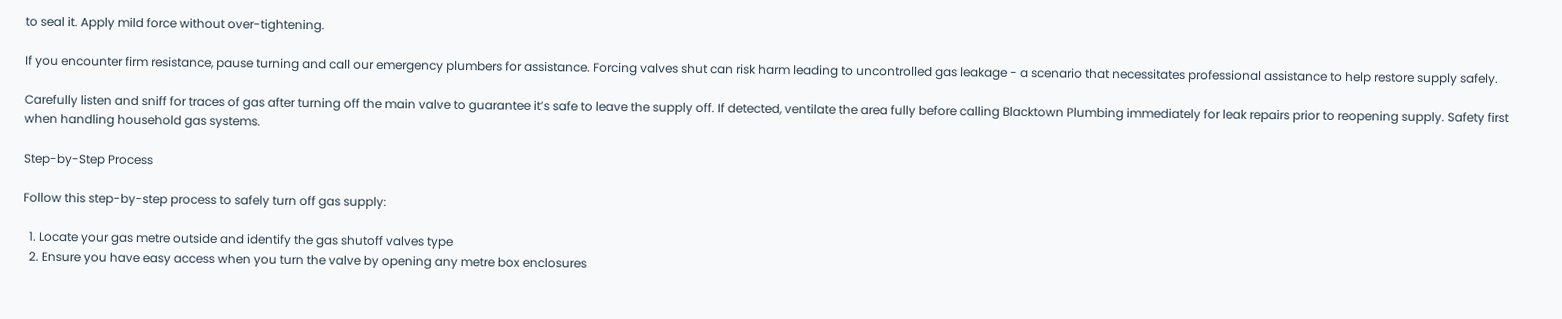to seal it. Apply mild force without over-tightening.

If you encounter firm resistance, pause turning and call our emergency plumbers for assistance. Forcing valves shut can risk harm leading to uncontrolled gas leakage - a scenario that necessitates professional assistance to help restore supply safely.

Carefully listen and sniff for traces of gas after turning off the main valve to guarantee it’s safe to leave the supply off. If detected, ventilate the area fully before calling Blacktown Plumbing immediately for leak repairs prior to reopening supply. Safety first when handling household gas systems.

Step-by-Step Process

Follow this step-by-step process to safely turn off gas supply:

  1. Locate your gas metre outside and identify the gas shutoff valves type
  2. Ensure you have easy access when you turn the valve by opening any metre box enclosures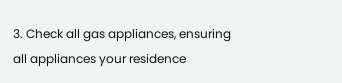3. Check all gas appliances, ensuring all appliances your residence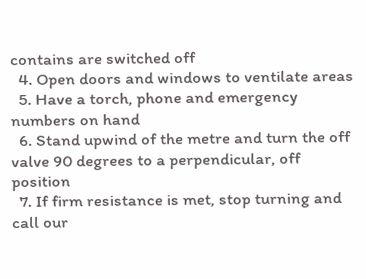contains are switched off
  4. Open doors and windows to ventilate areas
  5. Have a torch, phone and emergency numbers on hand
  6. Stand upwind of the metre and turn the off valve 90 degrees to a perpendicular, off position
  7. If firm resistance is met, stop turning and call our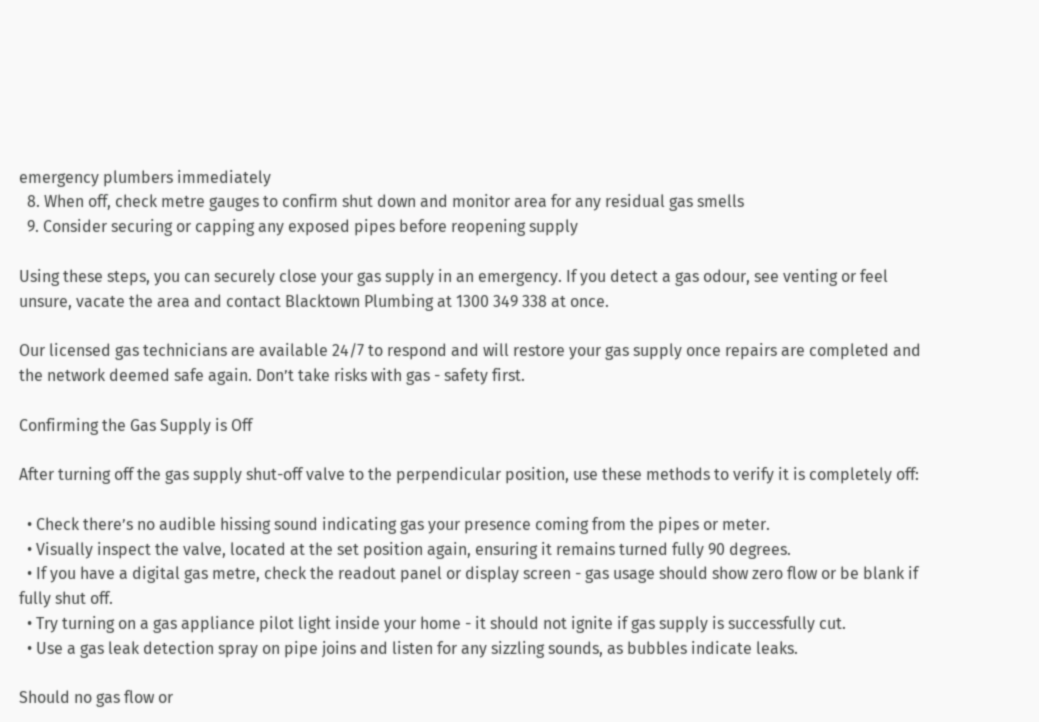emergency plumbers immediately
  8. When off, check metre gauges to confirm shut down and monitor area for any residual gas smells
  9. Consider securing or capping any exposed pipes before reopening supply

Using these steps, you can securely close your gas supply in an emergency. If you detect a gas odour, see venting or feel unsure, vacate the area and contact Blacktown Plumbing at 1300 349 338 at once.

Our licensed gas technicians are available 24/7 to respond and will restore your gas supply once repairs are completed and the network deemed safe again. Don’t take risks with gas - safety first.

Confirming the Gas Supply is Off

After turning off the gas supply shut-off valve to the perpendicular position, use these methods to verify it is completely off:

  • Check there’s no audible hissing sound indicating gas your presence coming from the pipes or meter.
  • Visually inspect the valve, located at the set position again, ensuring it remains turned fully 90 degrees.
  • If you have a digital gas metre, check the readout panel or display screen - gas usage should show zero flow or be blank if fully shut off.
  • Try turning on a gas appliance pilot light inside your home - it should not ignite if gas supply is successfully cut.
  • Use a gas leak detection spray on pipe joins and listen for any sizzling sounds, as bubbles indicate leaks.

Should no gas flow or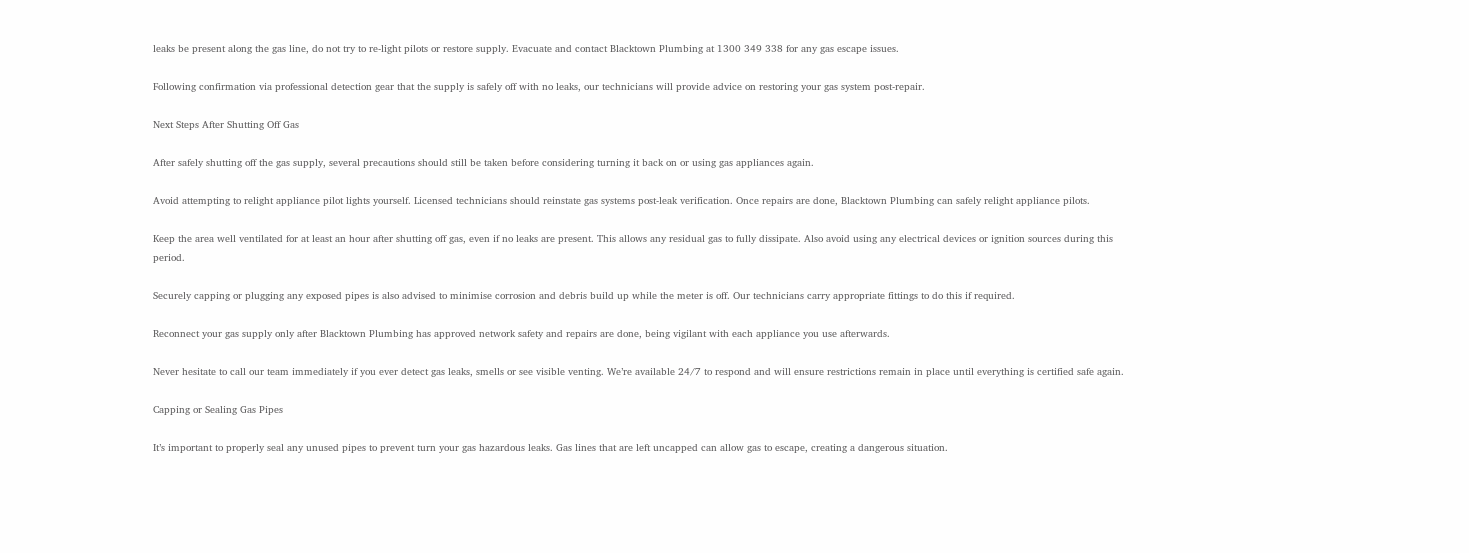leaks be present along the gas line, do not try to re-light pilots or restore supply. Evacuate and contact Blacktown Plumbing at 1300 349 338 for any gas escape issues.

Following confirmation via professional detection gear that the supply is safely off with no leaks, our technicians will provide advice on restoring your gas system post-repair.

Next Steps After Shutting Off Gas

After safely shutting off the gas supply, several precautions should still be taken before considering turning it back on or using gas appliances again.

Avoid attempting to relight appliance pilot lights yourself. Licensed technicians should reinstate gas systems post-leak verification. Once repairs are done, Blacktown Plumbing can safely relight appliance pilots.

Keep the area well ventilated for at least an hour after shutting off gas, even if no leaks are present. This allows any residual gas to fully dissipate. Also avoid using any electrical devices or ignition sources during this period.

Securely capping or plugging any exposed pipes is also advised to minimise corrosion and debris build up while the meter is off. Our technicians carry appropriate fittings to do this if required.

Reconnect your gas supply only after Blacktown Plumbing has approved network safety and repairs are done, being vigilant with each appliance you use afterwards.

Never hesitate to call our team immediately if you ever detect gas leaks, smells or see visible venting. We’re available 24/7 to respond and will ensure restrictions remain in place until everything is certified safe again.

Capping or Sealing Gas Pipes

It’s important to properly seal any unused pipes to prevent turn your gas hazardous leaks. Gas lines that are left uncapped can allow gas to escape, creating a dangerous situation.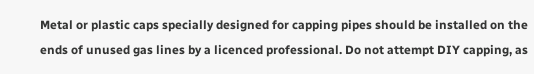Metal or plastic caps specially designed for capping pipes should be installed on the ends of unused gas lines by a licenced professional. Do not attempt DIY capping, as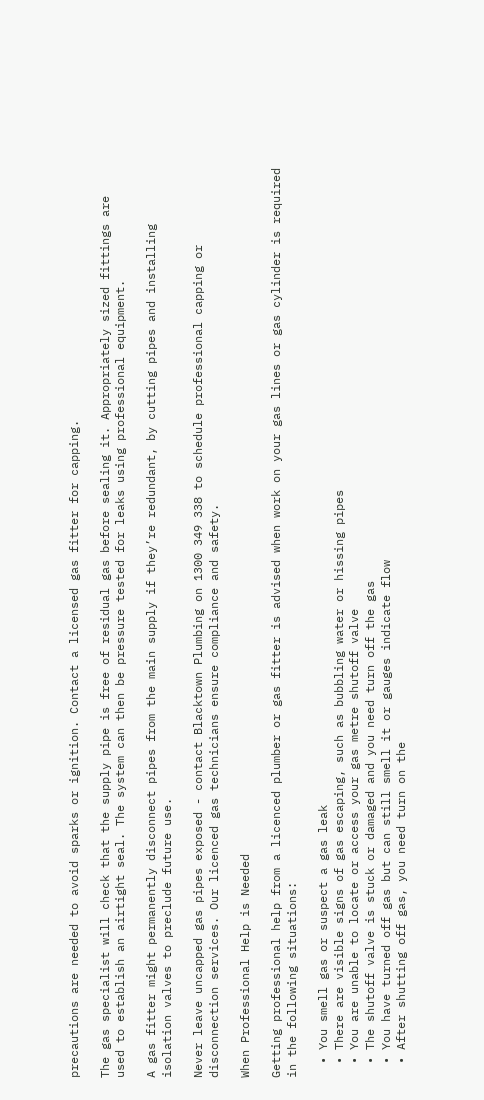precautions are needed to avoid sparks or ignition. Contact a licensed gas fitter for capping.

The gas specialist will check that the supply pipe is free of residual gas before sealing it. Appropriately sized fittings are used to establish an airtight seal. The system can then be pressure tested for leaks using professional equipment.

A gas fitter might permanently disconnect pipes from the main supply if they’re redundant, by cutting pipes and installing isolation valves to preclude future use.

Never leave uncapped gas pipes exposed - contact Blacktown Plumbing on 1300 349 338 to schedule professional capping or disconnection services. Our licenced gas technicians ensure compliance and safety.

When Professional Help is Needed

Getting professional help from a licenced plumber or gas fitter is advised when work on your gas lines or gas cylinder is required in the following situations:

  • You smell gas or suspect a gas leak
  • There are visible signs of gas escaping, such as bubbling water or hissing pipes
  • You are unable to locate or access your gas metre shutoff valve
  • The shutoff valve is stuck or damaged and you need turn off the gas
  • You have turned off gas but can still smell it or gauges indicate flow
  • After shutting off gas, you need turn on the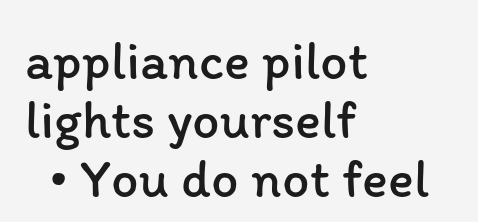appliance pilot lights yourself
  • You do not feel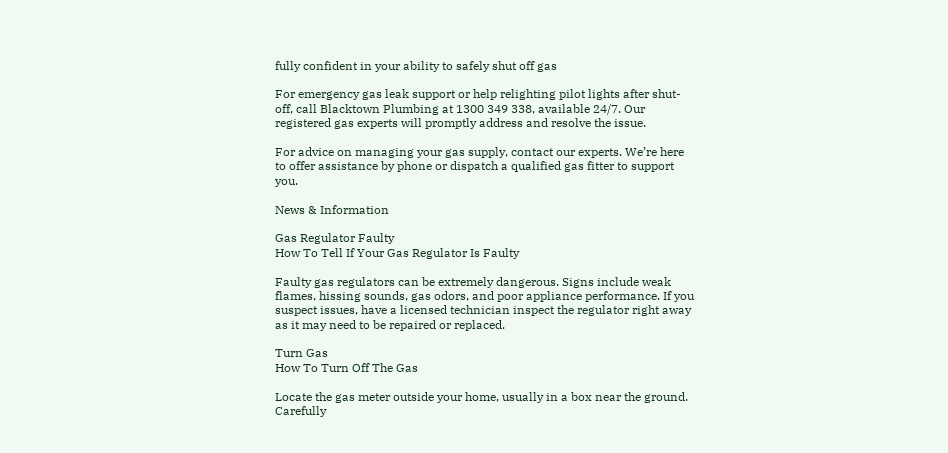fully confident in your ability to safely shut off gas

For emergency gas leak support or help relighting pilot lights after shut-off, call Blacktown Plumbing at 1300 349 338, available 24/7. Our registered gas experts will promptly address and resolve the issue.

For advice on managing your gas supply, contact our experts. We’re here to offer assistance by phone or dispatch a qualified gas fitter to support you.

News & Information

Gas Regulator Faulty
How To Tell If Your Gas Regulator Is Faulty

Faulty gas regulators can be extremely dangerous. Signs include weak flames, hissing sounds, gas odors, and poor appliance performance. If you suspect issues, have a licensed technician inspect the regulator right away as it may need to be repaired or replaced.

Turn Gas
How To Turn Off The Gas

Locate the gas meter outside your home, usually in a box near the ground. Carefully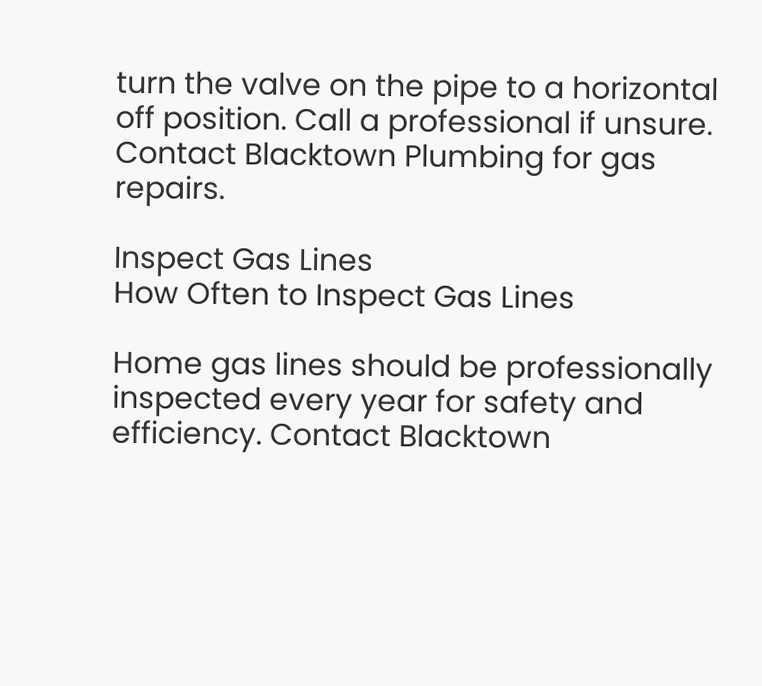turn the valve on the pipe to a horizontal off position. Call a professional if unsure. Contact Blacktown Plumbing for gas repairs.

Inspect Gas Lines
How Often to Inspect Gas Lines

Home gas lines should be professionally inspected every year for safety and efficiency. Contact Blacktown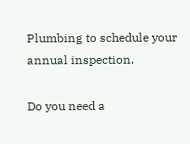Plumbing to schedule your annual inspection.

Do you need a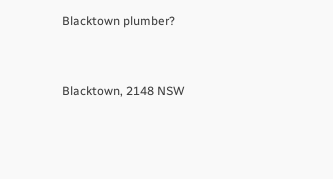Blacktown plumber?



Blacktown, 2148 NSW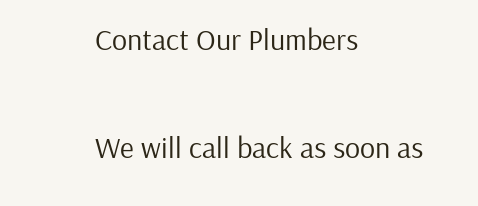Contact Our Plumbers

We will call back as soon as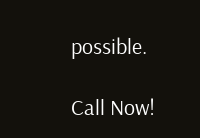possible.

Call Now!